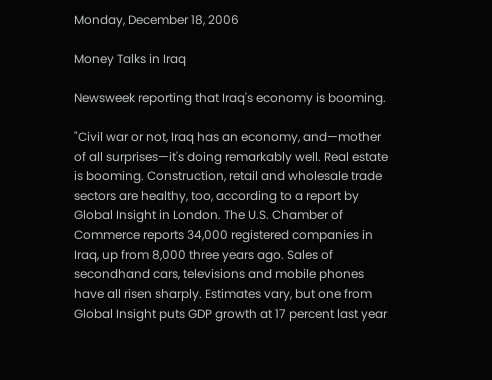Monday, December 18, 2006

Money Talks in Iraq

Newsweek reporting that Iraq's economy is booming.

"Civil war or not, Iraq has an economy, and—mother of all surprises—it's doing remarkably well. Real estate is booming. Construction, retail and wholesale trade sectors are healthy, too, according to a report by Global Insight in London. The U.S. Chamber of Commerce reports 34,000 registered companies in Iraq, up from 8,000 three years ago. Sales of secondhand cars, televisions and mobile phones have all risen sharply. Estimates vary, but one from Global Insight puts GDP growth at 17 percent last year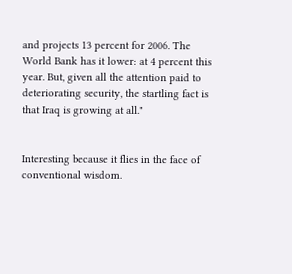and projects 13 percent for 2006. The World Bank has it lower: at 4 percent this year. But, given all the attention paid to deteriorating security, the startling fact is that Iraq is growing at all."


Interesting because it flies in the face of conventional wisdom.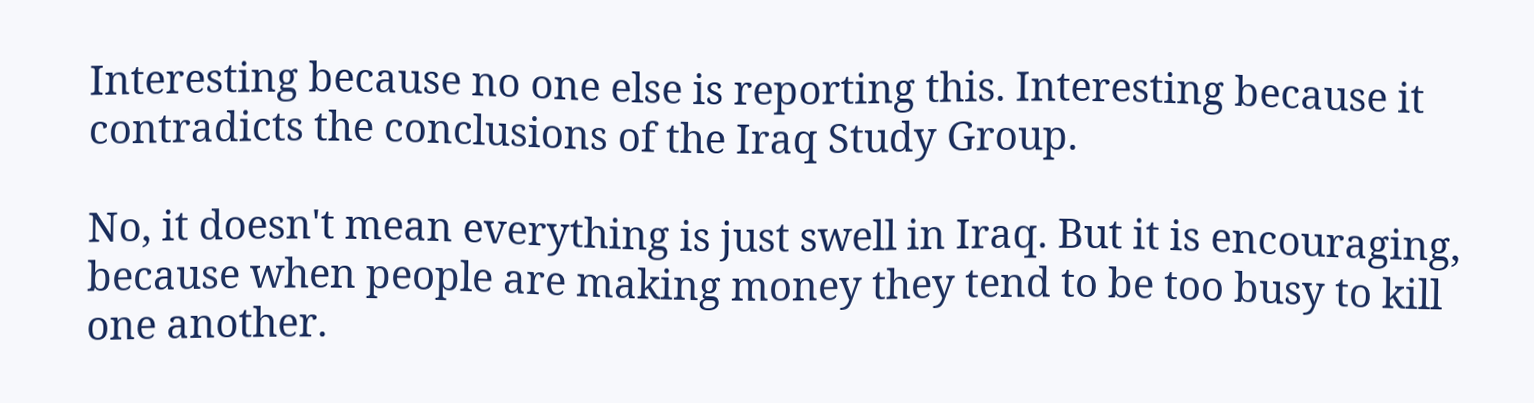Interesting because no one else is reporting this. Interesting because it contradicts the conclusions of the Iraq Study Group.

No, it doesn't mean everything is just swell in Iraq. But it is encouraging, because when people are making money they tend to be too busy to kill one another.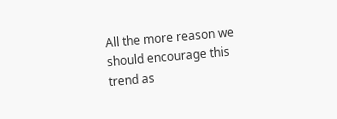All the more reason we should encourage this trend as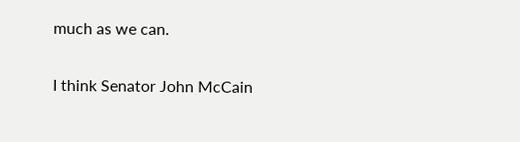much as we can.

I think Senator John McCain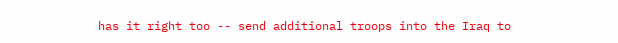has it right too -- send additional troops into the Iraq to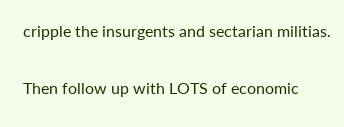cripple the insurgents and sectarian militias.

Then follow up with LOTS of economic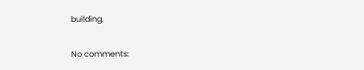building.

No comments: